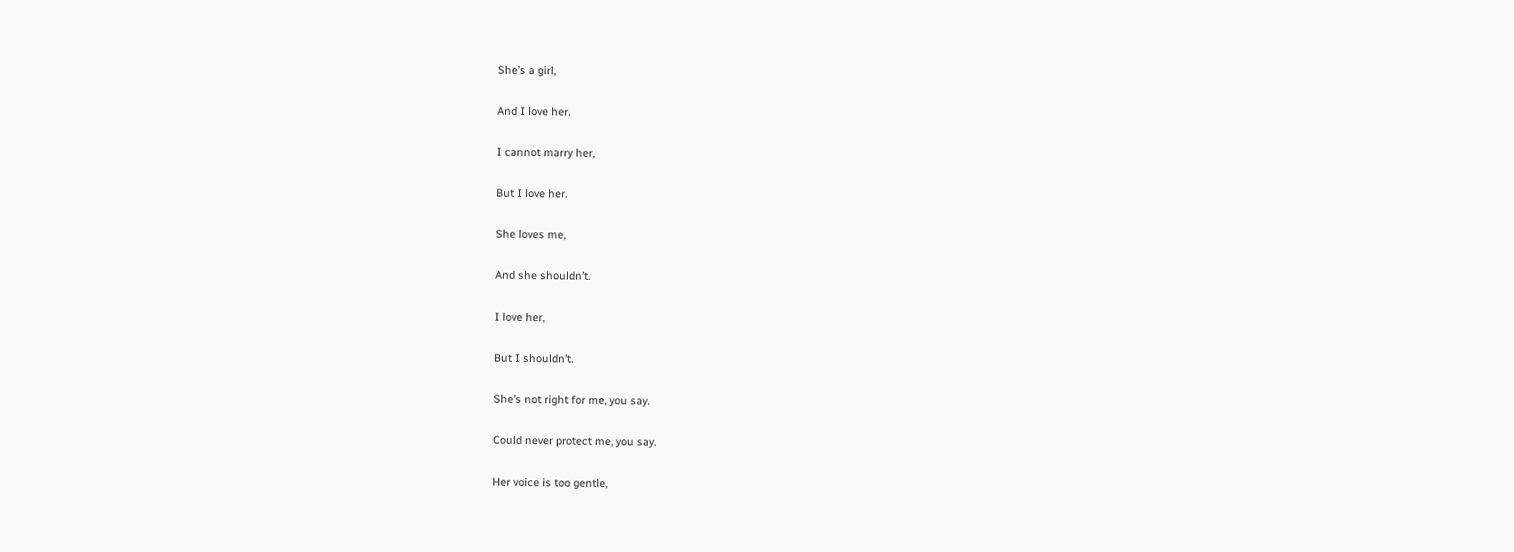She’s a girl,

And I love her.

I cannot marry her,

But I love her.

She loves me,

And she shouldn’t.

I love her,

But I shouldn’t.

She’s not right for me, you say.

Could never protect me, you say.

Her voice is too gentle,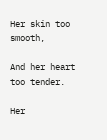Her skin too smooth,

And her heart too tender.

Her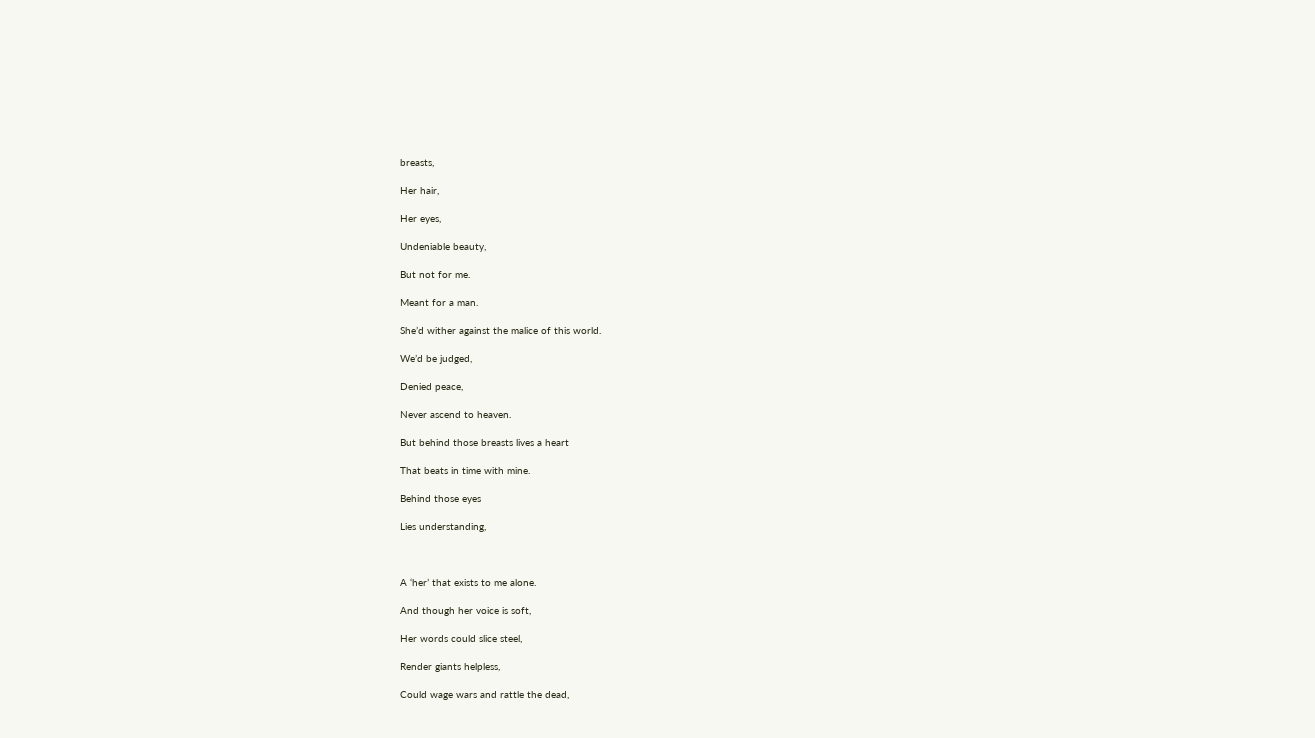breasts,

Her hair,

Her eyes,

Undeniable beauty,

But not for me.

Meant for a man.

She’d wither against the malice of this world.

We’d be judged,

Denied peace,

Never ascend to heaven.

But behind those breasts lives a heart

That beats in time with mine.

Behind those eyes

Lies understanding,



A ‘her’ that exists to me alone.

And though her voice is soft,

Her words could slice steel,

Render giants helpless,

Could wage wars and rattle the dead,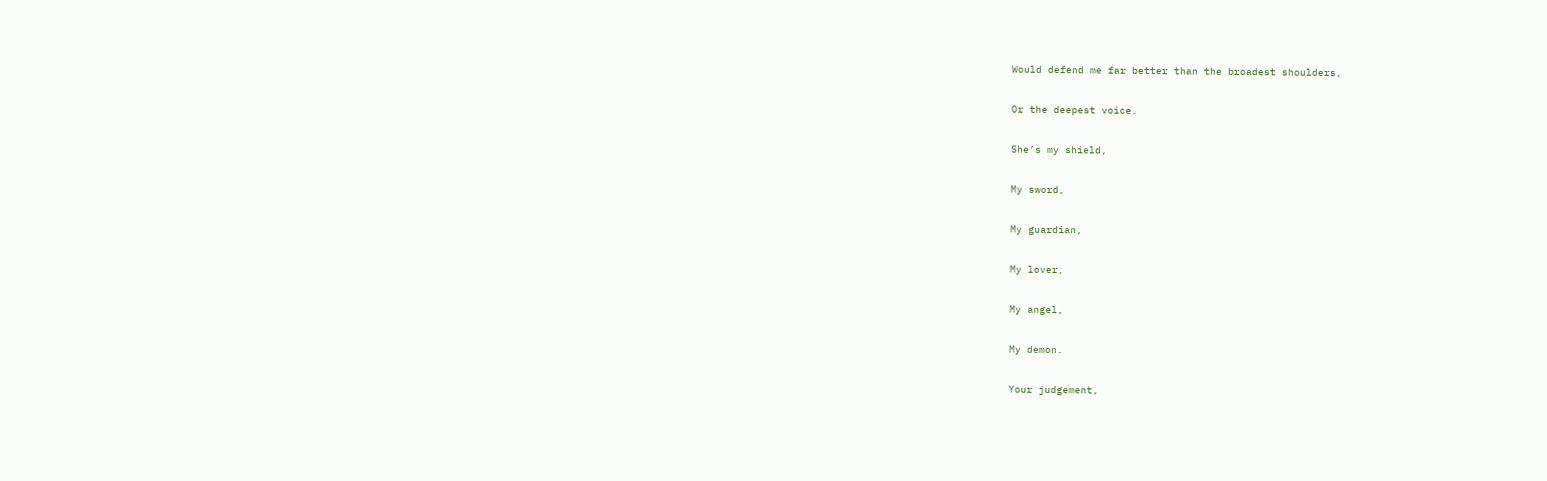Would defend me far better than the broadest shoulders,

Or the deepest voice.

She’s my shield,

My sword,

My guardian,

My lover,

My angel,

My demon.

Your judgement,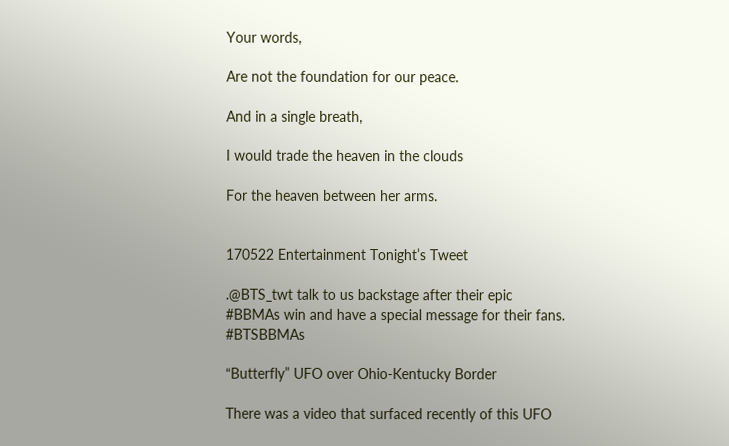Your words,

Are not the foundation for our peace.

And in a single breath,

I would trade the heaven in the clouds

For the heaven between her arms.


170522 Entertainment Tonight’s Tweet

.@BTS_twt talk to us backstage after their epic #BBMAs win and have a special message for their fans. #BTSBBMAs

“Butterfly” UFO over Ohio-Kentucky Border

There was a video that surfaced recently of this UFO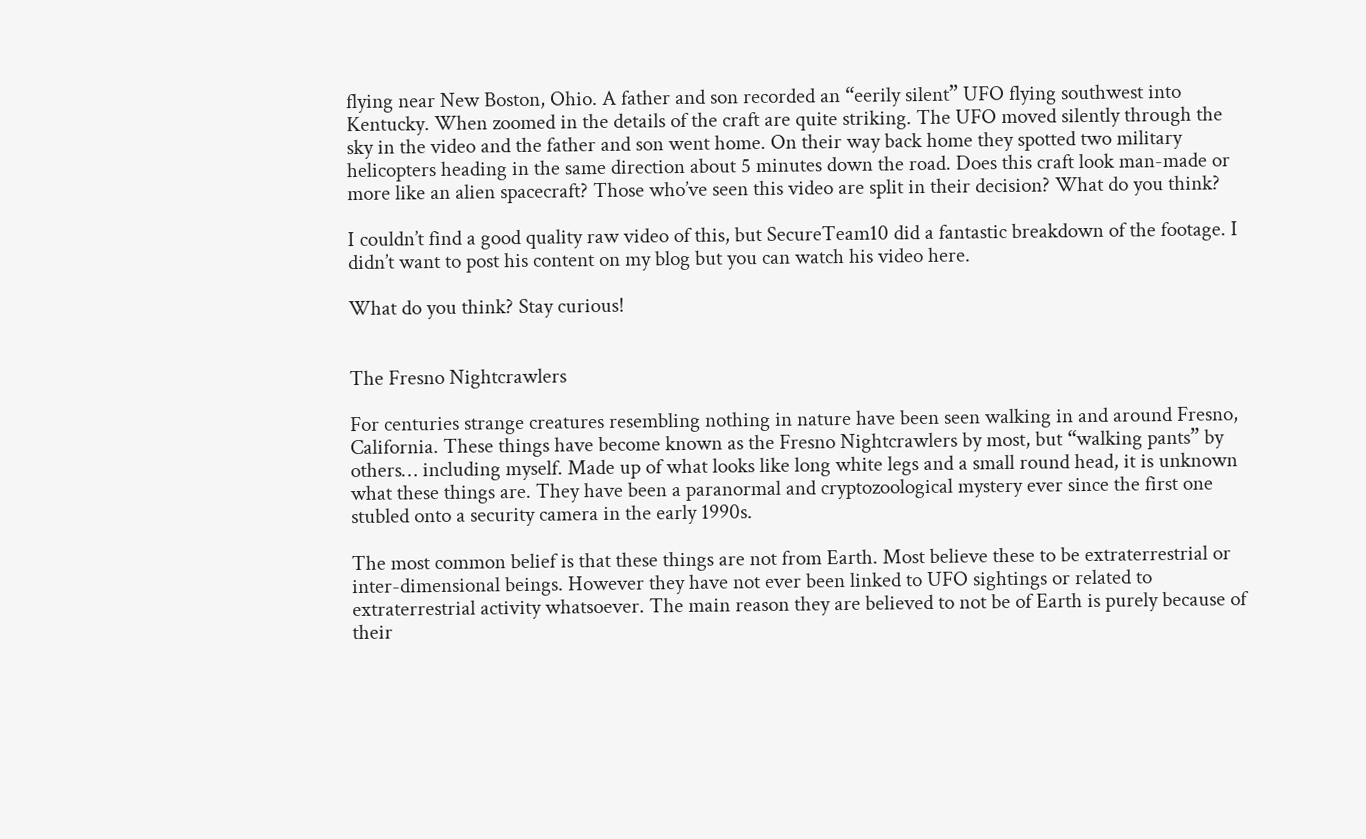flying near New Boston, Ohio. A father and son recorded an “eerily silent” UFO flying southwest into Kentucky. When zoomed in the details of the craft are quite striking. The UFO moved silently through the sky in the video and the father and son went home. On their way back home they spotted two military helicopters heading in the same direction about 5 minutes down the road. Does this craft look man-made or more like an alien spacecraft? Those who’ve seen this video are split in their decision? What do you think?

I couldn’t find a good quality raw video of this, but SecureTeam10 did a fantastic breakdown of the footage. I didn’t want to post his content on my blog but you can watch his video here.

What do you think? Stay curious!


The Fresno Nightcrawlers

For centuries strange creatures resembling nothing in nature have been seen walking in and around Fresno, California. These things have become known as the Fresno Nightcrawlers by most, but “walking pants” by others… including myself. Made up of what looks like long white legs and a small round head, it is unknown what these things are. They have been a paranormal and cryptozoological mystery ever since the first one stubled onto a security camera in the early 1990s.

The most common belief is that these things are not from Earth. Most believe these to be extraterrestrial or inter-dimensional beings. However they have not ever been linked to UFO sightings or related to extraterrestrial activity whatsoever. The main reason they are believed to not be of Earth is purely because of their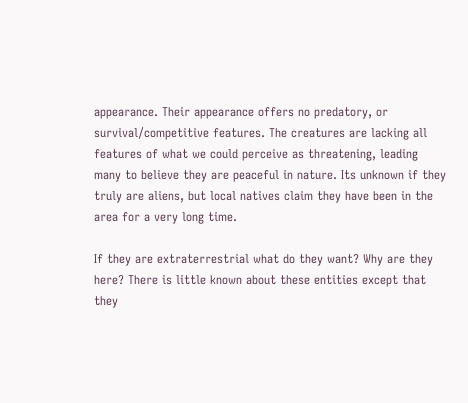appearance. Their appearance offers no predatory, or survival/competitive features. The creatures are lacking all features of what we could perceive as threatening, leading many to believe they are peaceful in nature. Its unknown if they truly are aliens, but local natives claim they have been in the area for a very long time.

If they are extraterrestrial what do they want? Why are they here? There is little known about these entities except that they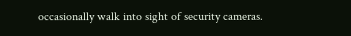occasionally walk into sight of security cameras.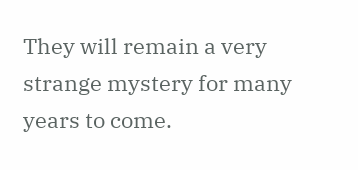They will remain a very strange mystery for many years to come.